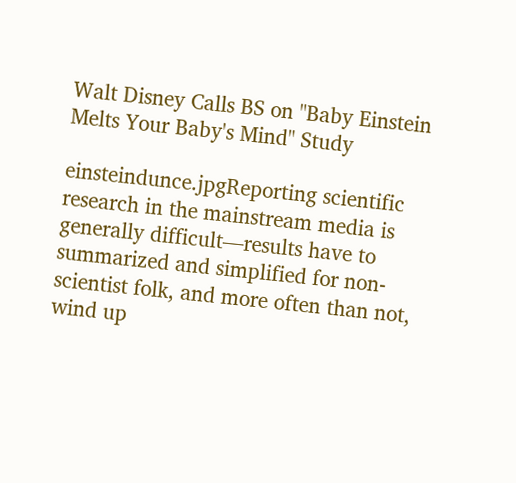Walt Disney Calls BS on "Baby Einstein Melts Your Baby's Mind" Study

einsteindunce.jpgReporting scientific research in the mainstream media is generally difficult—results have to summarized and simplified for non-scientist folk, and more often than not, wind up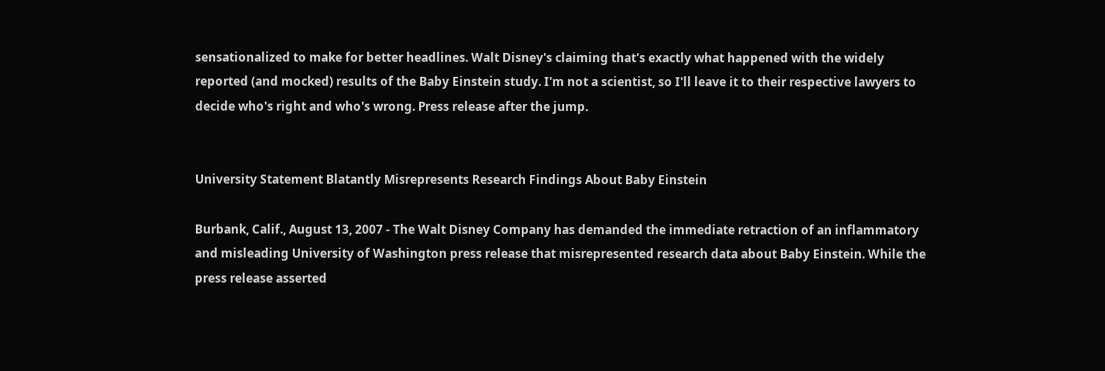sensationalized to make for better headlines. Walt Disney's claiming that's exactly what happened with the widely reported (and mocked) results of the Baby Einstein study. I'm not a scientist, so I'll leave it to their respective lawyers to decide who's right and who's wrong. Press release after the jump.


University Statement Blatantly Misrepresents Research Findings About Baby Einstein

Burbank, Calif., August 13, 2007 - The Walt Disney Company has demanded the immediate retraction of an inflammatory and misleading University of Washington press release that misrepresented research data about Baby Einstein. While the press release asserted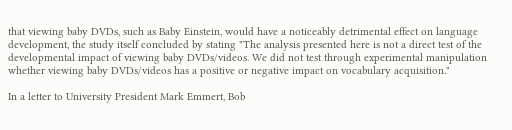that viewing baby DVDs, such as Baby Einstein, would have a noticeably detrimental effect on language development, the study itself concluded by stating "The analysis presented here is not a direct test of the developmental impact of viewing baby DVDs/videos. We did not test through experimental manipulation whether viewing baby DVDs/videos has a positive or negative impact on vocabulary acquisition."

In a letter to University President Mark Emmert, Bob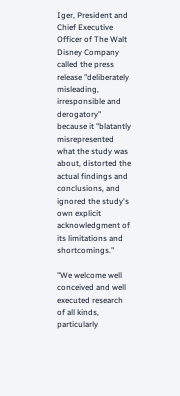Iger, President and Chief Executive Officer of The Walt Disney Company called the press release "deliberately misleading, irresponsible and derogatory" because it "blatantly misrepresented what the study was about, distorted the actual findings and conclusions, and ignored the study's own explicit acknowledgment of its limitations and shortcomings."

"We welcome well conceived and well executed research of all kinds, particularly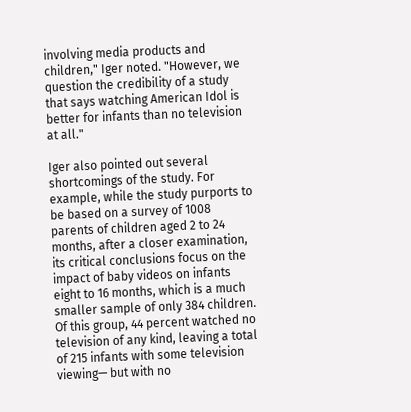involving media products and children," Iger noted. "However, we question the credibility of a study that says watching American Idol is better for infants than no television at all."

Iger also pointed out several shortcomings of the study. For example, while the study purports to be based on a survey of 1008 parents of children aged 2 to 24 months, after a closer examination, its critical conclusions focus on the impact of baby videos on infants eight to 16 months, which is a much smaller sample of only 384 children. Of this group, 44 percent watched no television of any kind, leaving a total of 215 infants with some television viewing— but with no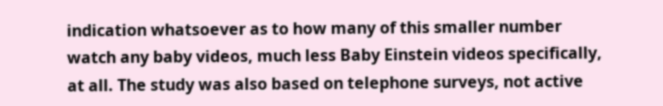indication whatsoever as to how many of this smaller number watch any baby videos, much less Baby Einstein videos specifically, at all. The study was also based on telephone surveys, not active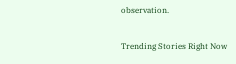observation.

Trending Stories Right Now